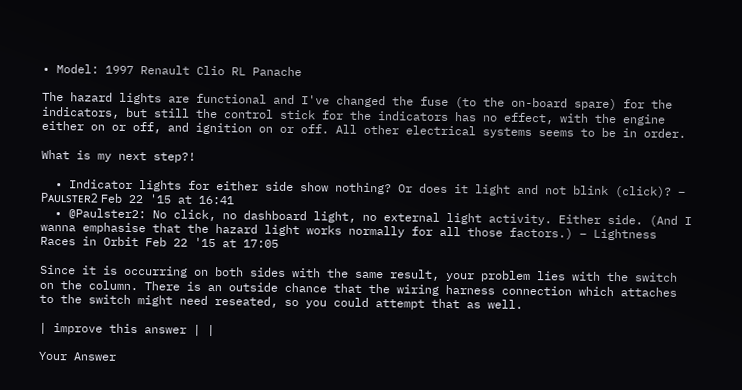• Model: 1997 Renault Clio RL Panache

The hazard lights are functional and I've changed the fuse (to the on-board spare) for the indicators, but still the control stick for the indicators has no effect, with the engine either on or off, and ignition on or off. All other electrical systems seems to be in order.

What is my next step?!

  • Indicator lights for either side show nothing? Or does it light and not blink (click)? – Pᴀᴜʟsᴛᴇʀ2 Feb 22 '15 at 16:41
  • @Paulster2: No click, no dashboard light, no external light activity. Either side. (And I wanna emphasise that the hazard light works normally for all those factors.) – Lightness Races in Orbit Feb 22 '15 at 17:05

Since it is occurring on both sides with the same result, your problem lies with the switch on the column. There is an outside chance that the wiring harness connection which attaches to the switch might need reseated, so you could attempt that as well.

| improve this answer | |

Your Answer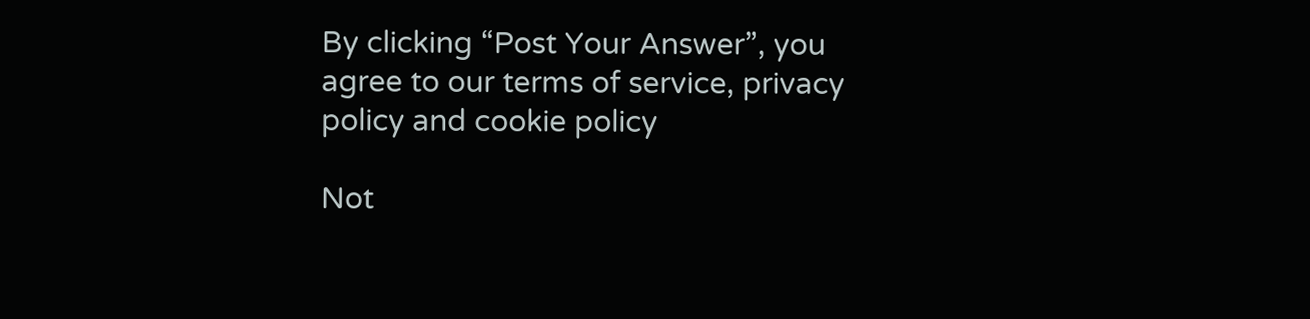By clicking “Post Your Answer”, you agree to our terms of service, privacy policy and cookie policy

Not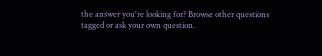the answer you're looking for? Browse other questions tagged or ask your own question.